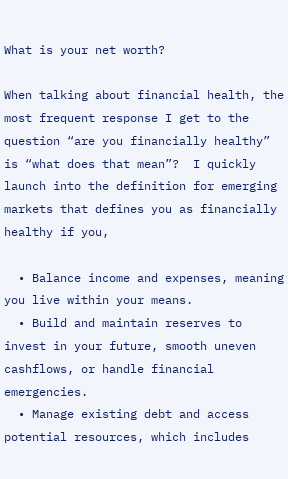What is your net worth?

When talking about financial health, the most frequent response I get to the question “are you financially healthy” is “what does that mean”?  I quickly launch into the definition for emerging markets that defines you as financially healthy if you,

  • Balance income and expenses, meaning you live within your means.
  • Build and maintain reserves to invest in your future, smooth uneven cashflows, or handle financial emergencies.
  • Manage existing debt and access potential resources, which includes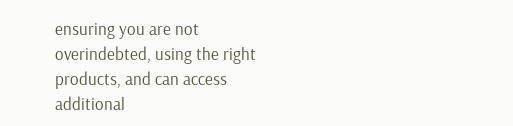ensuring you are not overindebted, using the right products, and can access additional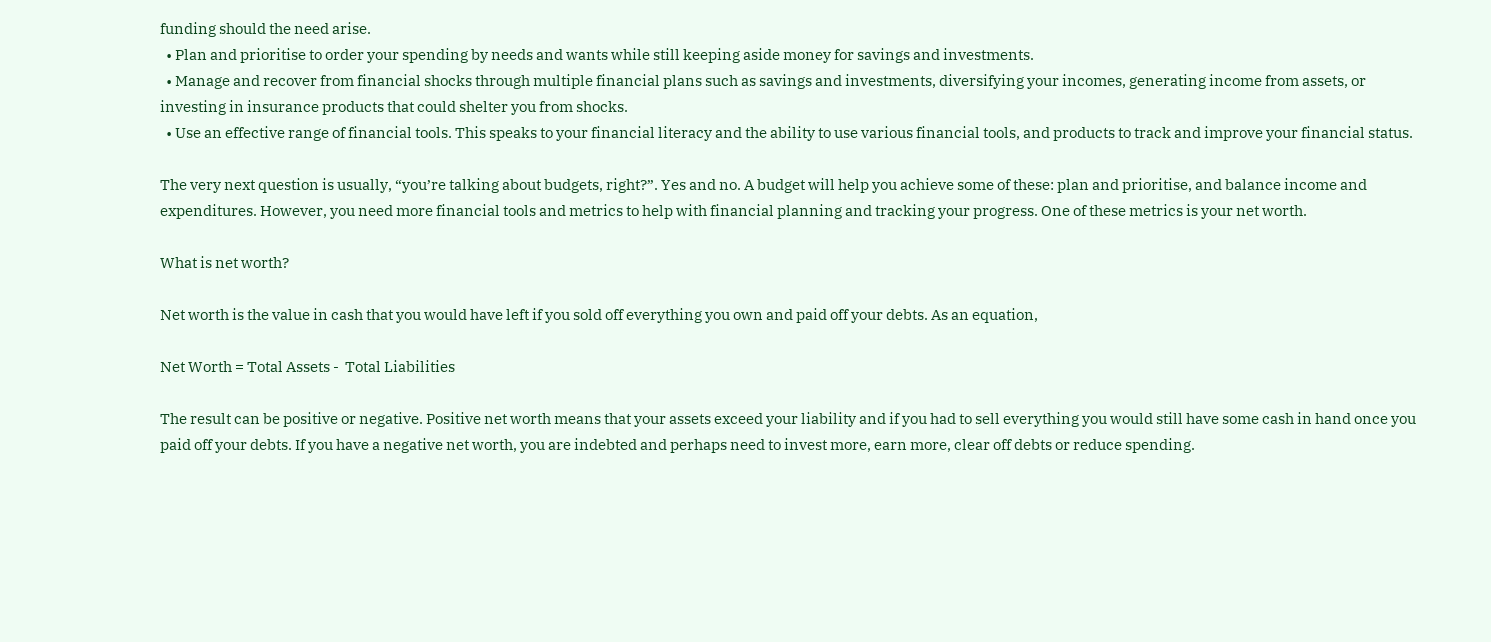funding should the need arise.
  • Plan and prioritise to order your spending by needs and wants while still keeping aside money for savings and investments.
  • Manage and recover from financial shocks through multiple financial plans such as savings and investments, diversifying your incomes, generating income from assets, or investing in insurance products that could shelter you from shocks.
  • Use an effective range of financial tools. This speaks to your financial literacy and the ability to use various financial tools, and products to track and improve your financial status.

The very next question is usually, “you’re talking about budgets, right?”. Yes and no. A budget will help you achieve some of these: plan and prioritise, and balance income and expenditures. However, you need more financial tools and metrics to help with financial planning and tracking your progress. One of these metrics is your net worth.

What is net worth?

Net worth is the value in cash that you would have left if you sold off everything you own and paid off your debts. As an equation,

Net Worth = Total Assets -  Total Liabilities

The result can be positive or negative. Positive net worth means that your assets exceed your liability and if you had to sell everything you would still have some cash in hand once you paid off your debts. If you have a negative net worth, you are indebted and perhaps need to invest more, earn more, clear off debts or reduce spending.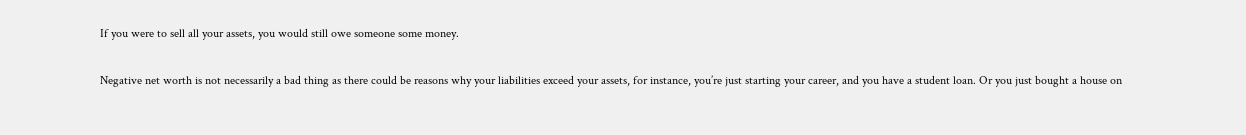If you were to sell all your assets, you would still owe someone some money.

Negative net worth is not necessarily a bad thing as there could be reasons why your liabilities exceed your assets, for instance, you’re just starting your career, and you have a student loan. Or you just bought a house on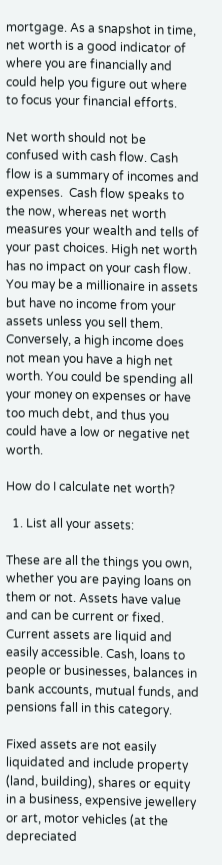mortgage. As a snapshot in time, net worth is a good indicator of where you are financially and could help you figure out where to focus your financial efforts.

Net worth should not be confused with cash flow. Cash flow is a summary of incomes and expenses.  Cash flow speaks to the now, whereas net worth measures your wealth and tells of your past choices. High net worth has no impact on your cash flow. You may be a millionaire in assets but have no income from your assets unless you sell them. Conversely, a high income does not mean you have a high net worth. You could be spending all your money on expenses or have too much debt, and thus you could have a low or negative net worth.

How do I calculate net worth?

  1. List all your assets:

These are all the things you own, whether you are paying loans on them or not. Assets have value and can be current or fixed. Current assets are liquid and easily accessible. Cash, loans to people or businesses, balances in bank accounts, mutual funds, and pensions fall in this category.

Fixed assets are not easily liquidated and include property (land, building), shares or equity in a business, expensive jewellery or art, motor vehicles (at the depreciated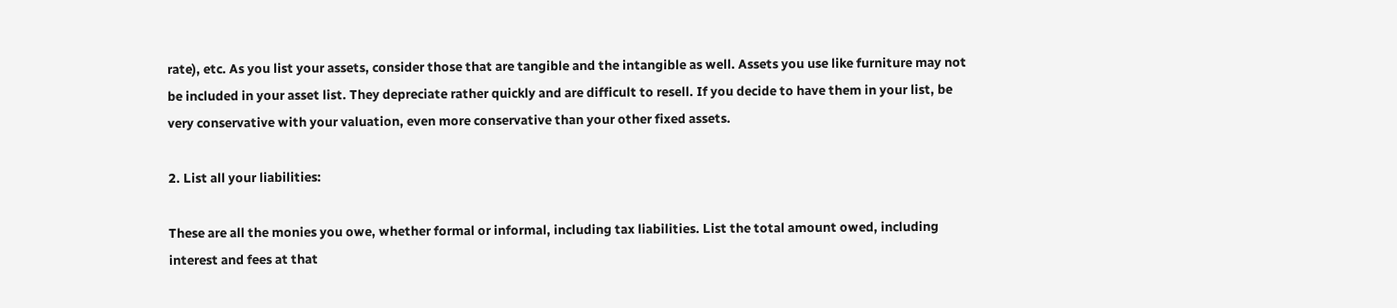rate), etc. As you list your assets, consider those that are tangible and the intangible as well. Assets you use like furniture may not be included in your asset list. They depreciate rather quickly and are difficult to resell. If you decide to have them in your list, be very conservative with your valuation, even more conservative than your other fixed assets.

2. List all your liabilities:

These are all the monies you owe, whether formal or informal, including tax liabilities. List the total amount owed, including interest and fees at that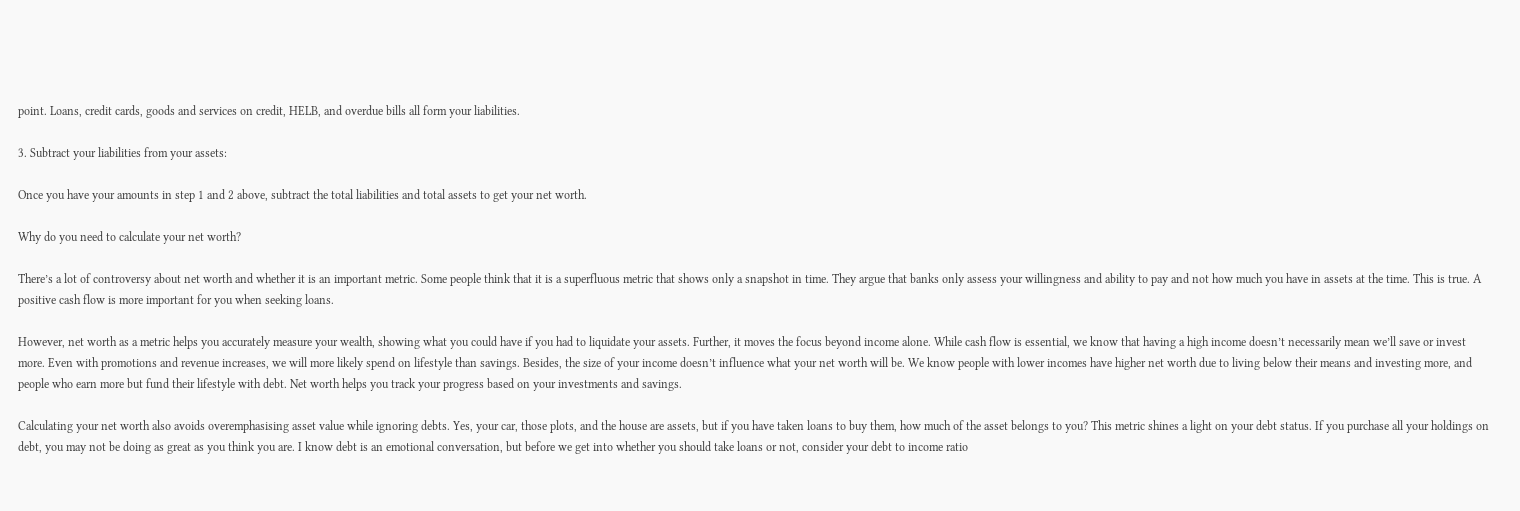point. Loans, credit cards, goods and services on credit, HELB, and overdue bills all form your liabilities.

3. Subtract your liabilities from your assets:

Once you have your amounts in step 1 and 2 above, subtract the total liabilities and total assets to get your net worth.

Why do you need to calculate your net worth?

There’s a lot of controversy about net worth and whether it is an important metric. Some people think that it is a superfluous metric that shows only a snapshot in time. They argue that banks only assess your willingness and ability to pay and not how much you have in assets at the time. This is true. A positive cash flow is more important for you when seeking loans.

However, net worth as a metric helps you accurately measure your wealth, showing what you could have if you had to liquidate your assets. Further, it moves the focus beyond income alone. While cash flow is essential, we know that having a high income doesn’t necessarily mean we’ll save or invest more. Even with promotions and revenue increases, we will more likely spend on lifestyle than savings. Besides, the size of your income doesn’t influence what your net worth will be. We know people with lower incomes have higher net worth due to living below their means and investing more, and people who earn more but fund their lifestyle with debt. Net worth helps you track your progress based on your investments and savings.

Calculating your net worth also avoids overemphasising asset value while ignoring debts. Yes, your car, those plots, and the house are assets, but if you have taken loans to buy them, how much of the asset belongs to you? This metric shines a light on your debt status. If you purchase all your holdings on debt, you may not be doing as great as you think you are. I know debt is an emotional conversation, but before we get into whether you should take loans or not, consider your debt to income ratio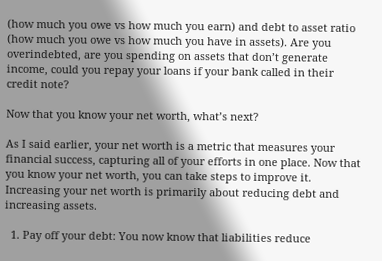(how much you owe vs how much you earn) and debt to asset ratio (how much you owe vs how much you have in assets). Are you overindebted, are you spending on assets that don’t generate income, could you repay your loans if your bank called in their credit note?

Now that you know your net worth, what’s next?

As I said earlier, your net worth is a metric that measures your financial success, capturing all of your efforts in one place. Now that you know your net worth, you can take steps to improve it. Increasing your net worth is primarily about reducing debt and increasing assets.

  1. Pay off your debt: You now know that liabilities reduce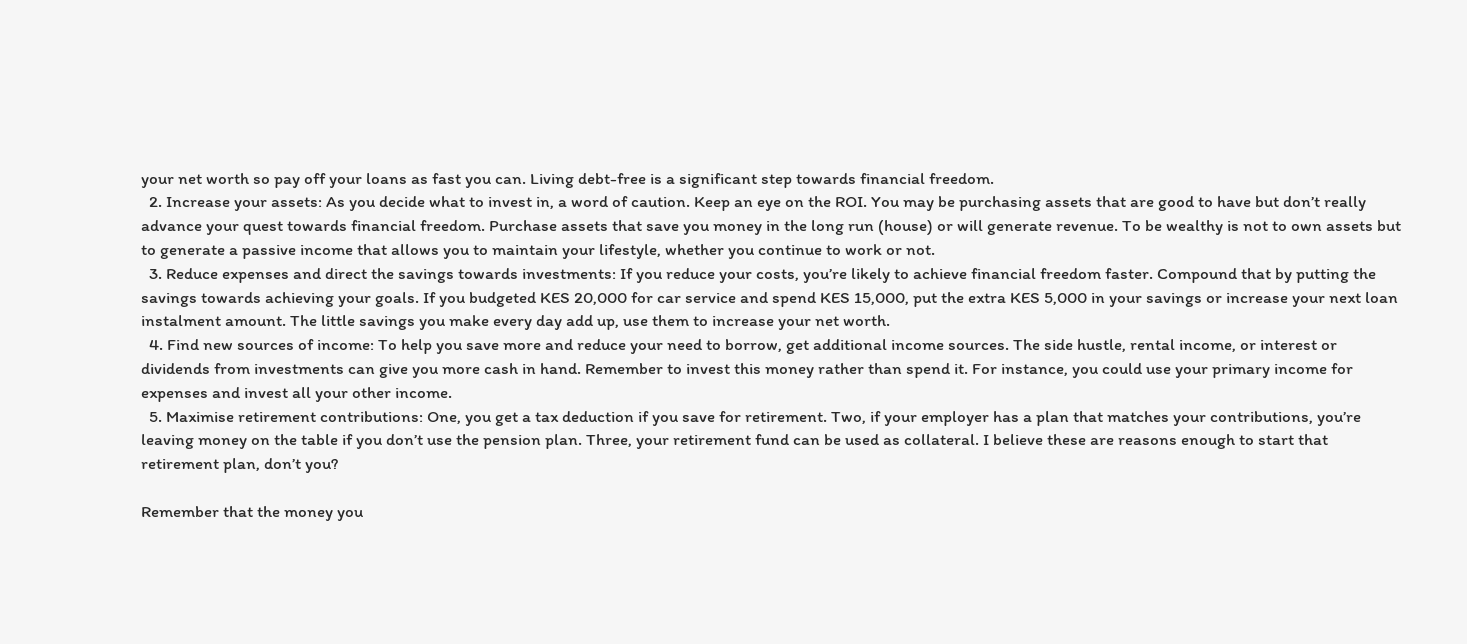your net worth so pay off your loans as fast you can. Living debt-free is a significant step towards financial freedom.
  2. Increase your assets: As you decide what to invest in, a word of caution. Keep an eye on the ROI. You may be purchasing assets that are good to have but don’t really advance your quest towards financial freedom. Purchase assets that save you money in the long run (house) or will generate revenue. To be wealthy is not to own assets but to generate a passive income that allows you to maintain your lifestyle, whether you continue to work or not.
  3. Reduce expenses and direct the savings towards investments: If you reduce your costs, you’re likely to achieve financial freedom faster. Compound that by putting the savings towards achieving your goals. If you budgeted KES 20,000 for car service and spend KES 15,000, put the extra KES 5,000 in your savings or increase your next loan instalment amount. The little savings you make every day add up, use them to increase your net worth.
  4. Find new sources of income: To help you save more and reduce your need to borrow, get additional income sources. The side hustle, rental income, or interest or dividends from investments can give you more cash in hand. Remember to invest this money rather than spend it. For instance, you could use your primary income for expenses and invest all your other income.
  5. Maximise retirement contributions: One, you get a tax deduction if you save for retirement. Two, if your employer has a plan that matches your contributions, you’re leaving money on the table if you don’t use the pension plan. Three, your retirement fund can be used as collateral. I believe these are reasons enough to start that retirement plan, don’t you?

Remember that the money you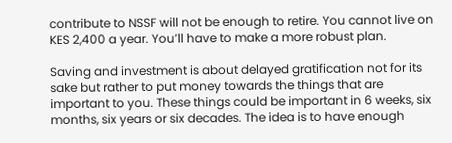contribute to NSSF will not be enough to retire. You cannot live on KES 2,400 a year. You’ll have to make a more robust plan.

Saving and investment is about delayed gratification not for its sake but rather to put money towards the things that are important to you. These things could be important in 6 weeks, six months, six years or six decades. The idea is to have enough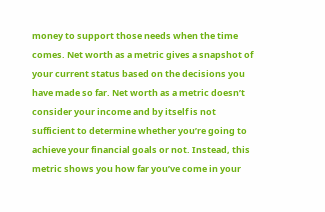money to support those needs when the time comes. Net worth as a metric gives a snapshot of your current status based on the decisions you have made so far. Net worth as a metric doesn’t consider your income and by itself is not sufficient to determine whether you’re going to achieve your financial goals or not. Instead, this metric shows you how far you’ve come in your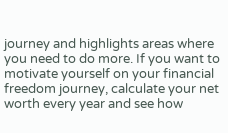journey and highlights areas where you need to do more. If you want to motivate yourself on your financial freedom journey, calculate your net worth every year and see how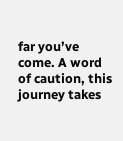far you’ve come. A word of caution, this journey takes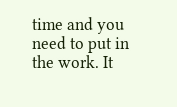time and you need to put in the work. It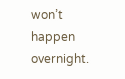won’t happen overnight.